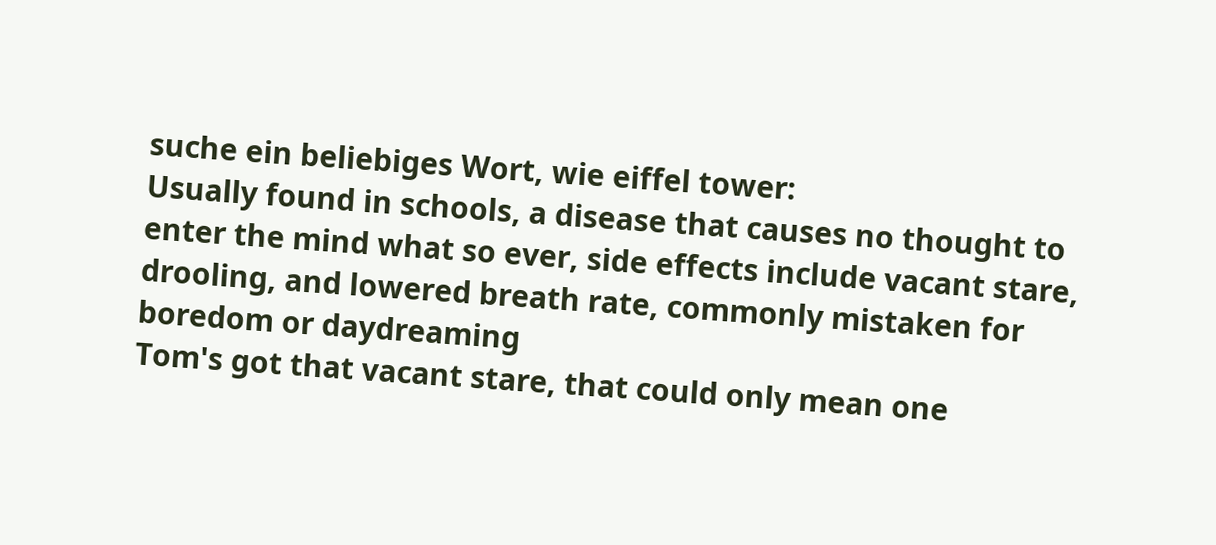suche ein beliebiges Wort, wie eiffel tower:
Usually found in schools, a disease that causes no thought to enter the mind what so ever, side effects include vacant stare, drooling, and lowered breath rate, commonly mistaken for boredom or daydreaming
Tom's got that vacant stare, that could only mean one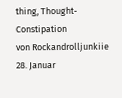thing, Thought-Constipation
von Rockandrolljunkiie 28. Januar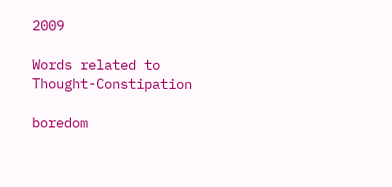2009

Words related to Thought-Constipation

boredom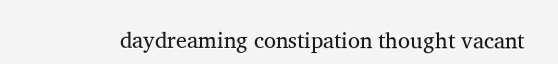daydreaming constipation thought vacant